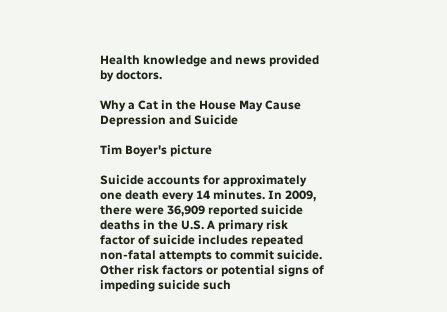Health knowledge and news provided by doctors.

Why a Cat in the House May Cause Depression and Suicide

Tim Boyer's picture

Suicide accounts for approximately one death every 14 minutes. In 2009, there were 36,909 reported suicide deaths in the U.S. A primary risk factor of suicide includes repeated non-fatal attempts to commit suicide. Other risk factors or potential signs of impeding suicide such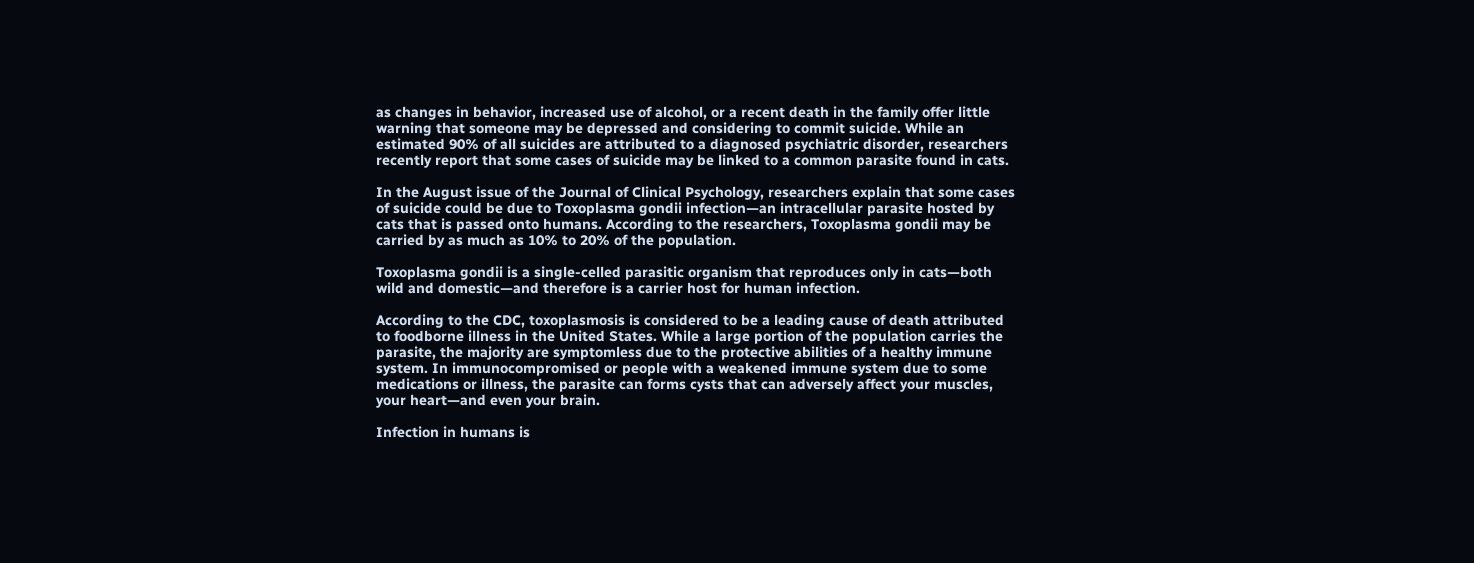as changes in behavior, increased use of alcohol, or a recent death in the family offer little warning that someone may be depressed and considering to commit suicide. While an estimated 90% of all suicides are attributed to a diagnosed psychiatric disorder, researchers recently report that some cases of suicide may be linked to a common parasite found in cats.

In the August issue of the Journal of Clinical Psychology, researchers explain that some cases of suicide could be due to Toxoplasma gondii infection—an intracellular parasite hosted by cats that is passed onto humans. According to the researchers, Toxoplasma gondii may be carried by as much as 10% to 20% of the population.

Toxoplasma gondii is a single-celled parasitic organism that reproduces only in cats—both wild and domestic—and therefore is a carrier host for human infection.

According to the CDC, toxoplasmosis is considered to be a leading cause of death attributed to foodborne illness in the United States. While a large portion of the population carries the parasite, the majority are symptomless due to the protective abilities of a healthy immune system. In immunocompromised or people with a weakened immune system due to some medications or illness, the parasite can forms cysts that can adversely affect your muscles, your heart—and even your brain.

Infection in humans is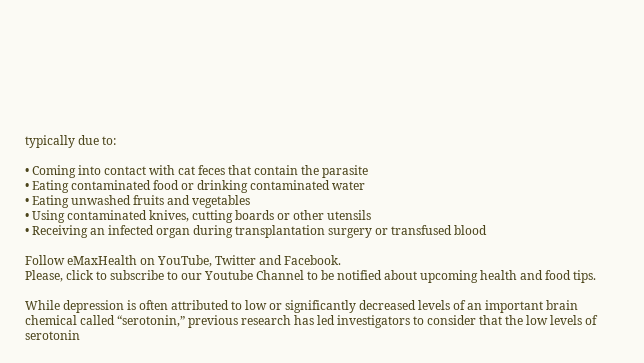typically due to:

• Coming into contact with cat feces that contain the parasite
• Eating contaminated food or drinking contaminated water
• Eating unwashed fruits and vegetables
• Using contaminated knives, cutting boards or other utensils
• Receiving an infected organ during transplantation surgery or transfused blood

Follow eMaxHealth on YouTube, Twitter and Facebook.
Please, click to subscribe to our Youtube Channel to be notified about upcoming health and food tips.

While depression is often attributed to low or significantly decreased levels of an important brain chemical called “serotonin,” previous research has led investigators to consider that the low levels of serotonin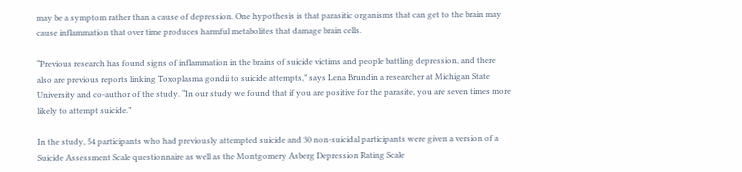may be a symptom rather than a cause of depression. One hypothesis is that parasitic organisms that can get to the brain may cause inflammation that over time produces harmful metabolites that damage brain cells.

“Previous research has found signs of inflammation in the brains of suicide victims and people battling depression, and there also are previous reports linking Toxoplasma gondii to suicide attempts,” says Lena Brundin a researcher at Michigan State University and co-author of the study. “In our study we found that if you are positive for the parasite, you are seven times more likely to attempt suicide.”

In the study, 54 participants who had previously attempted suicide and 30 non-suicidal participants were given a version of a Suicide Assessment Scale questionnaire as well as the Montgomery Asberg Depression Rating Scale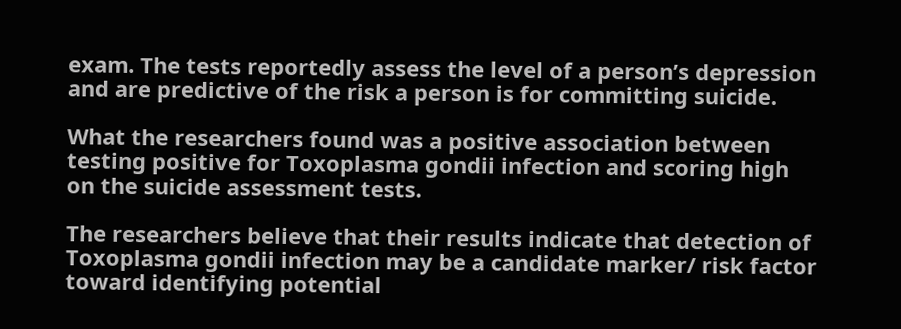exam. The tests reportedly assess the level of a person’s depression and are predictive of the risk a person is for committing suicide.

What the researchers found was a positive association between testing positive for Toxoplasma gondii infection and scoring high on the suicide assessment tests.

The researchers believe that their results indicate that detection of Toxoplasma gondii infection may be a candidate marker/ risk factor toward identifying potential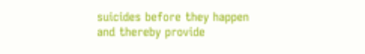suicides before they happen and thereby provide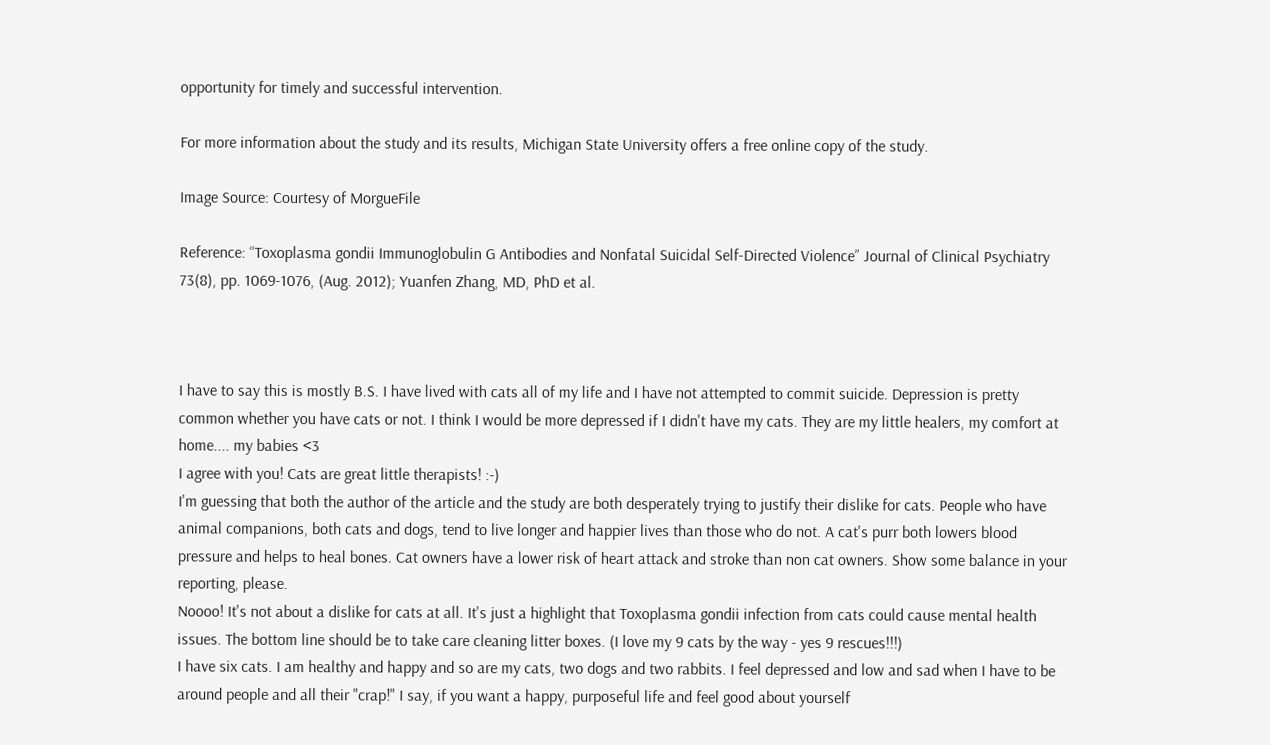opportunity for timely and successful intervention.

For more information about the study and its results, Michigan State University offers a free online copy of the study.

Image Source: Courtesy of MorgueFile

Reference: “Toxoplasma gondii Immunoglobulin G Antibodies and Nonfatal Suicidal Self-Directed Violence” Journal of Clinical Psychiatry 73(8), pp. 1069-1076, (Aug. 2012); Yuanfen Zhang, MD, PhD et al.



I have to say this is mostly B.S. I have lived with cats all of my life and I have not attempted to commit suicide. Depression is pretty common whether you have cats or not. I think I would be more depressed if I didn't have my cats. They are my little healers, my comfort at home.... my babies <3
I agree with you! Cats are great little therapists! :-)
I'm guessing that both the author of the article and the study are both desperately trying to justify their dislike for cats. People who have animal companions, both cats and dogs, tend to live longer and happier lives than those who do not. A cat's purr both lowers blood pressure and helps to heal bones. Cat owners have a lower risk of heart attack and stroke than non cat owners. Show some balance in your reporting, please.
Noooo! It's not about a dislike for cats at all. It's just a highlight that Toxoplasma gondii infection from cats could cause mental health issues. The bottom line should be to take care cleaning litter boxes. (I love my 9 cats by the way - yes 9 rescues!!!)
I have six cats. I am healthy and happy and so are my cats, two dogs and two rabbits. I feel depressed and low and sad when I have to be around people and all their "crap!" I say, if you want a happy, purposeful life and feel good about yourself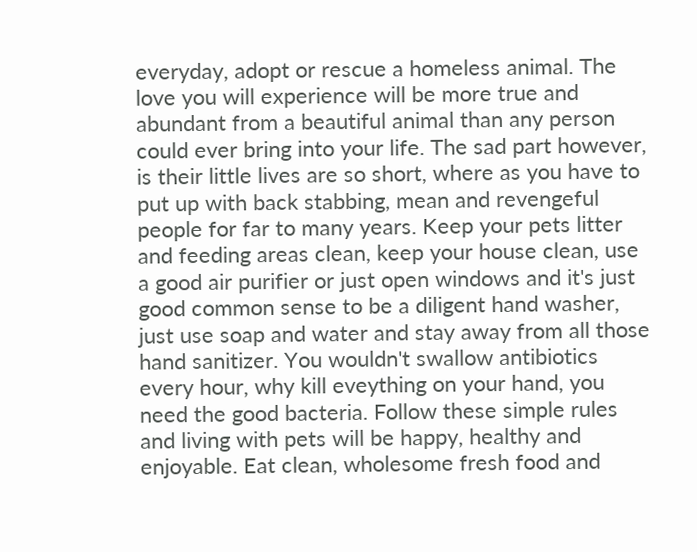everyday, adopt or rescue a homeless animal. The love you will experience will be more true and abundant from a beautiful animal than any person could ever bring into your life. The sad part however, is their little lives are so short, where as you have to put up with back stabbing, mean and revengeful people for far to many years. Keep your pets litter and feeding areas clean, keep your house clean, use a good air purifier or just open windows and it's just good common sense to be a diligent hand washer, just use soap and water and stay away from all those hand sanitizer. You wouldn't swallow antibiotics every hour, why kill eveything on your hand, you need the good bacteria. Follow these simple rules and living with pets will be happy, healthy and enjoyable. Eat clean, wholesome fresh food and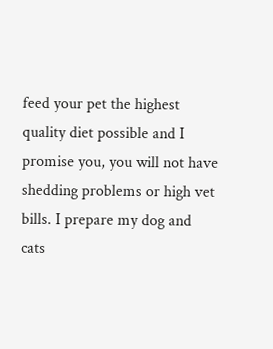feed your pet the highest quality diet possible and I promise you, you will not have shedding problems or high vet bills. I prepare my dog and cats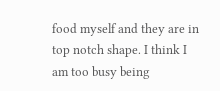food myself and they are in top notch shape. I think I am too busy being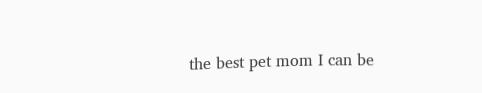the best pet mom I can be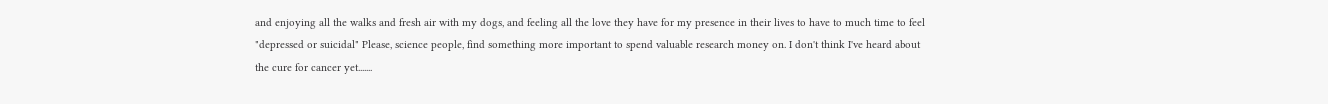and enjoying all the walks and fresh air with my dogs, and feeling all the love they have for my presence in their lives to have to much time to feel "depressed or suicidal" Please, science people, find something more important to spend valuable research money on. I don't think I've heard about the cure for cancer yet.......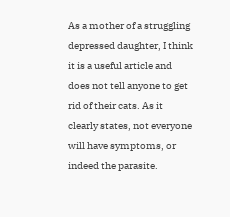As a mother of a struggling depressed daughter, I think it is a useful article and does not tell anyone to get rid of their cats. As it clearly states, not everyone will have symptoms, or indeed the parasite.